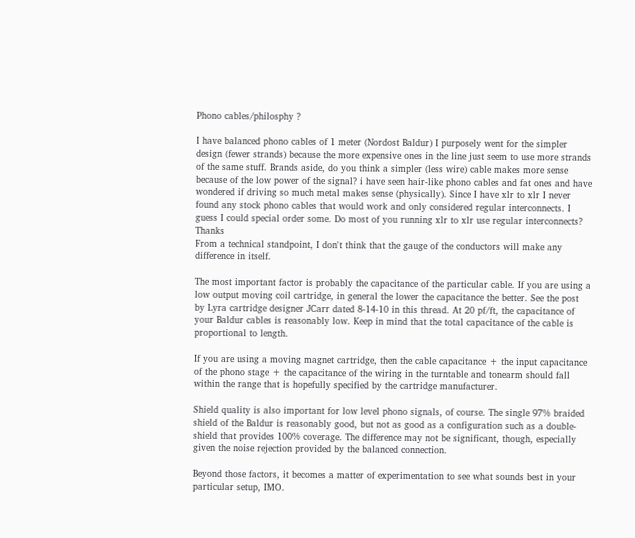Phono cables/philosphy ?

I have balanced phono cables of 1 meter (Nordost Baldur) I purposely went for the simpler design (fewer strands) because the more expensive ones in the line just seem to use more strands of the same stuff. Brands aside, do you think a simpler (less wire) cable makes more sense because of the low power of the signal? i have seen hair-like phono cables and fat ones and have wondered if driving so much metal makes sense (physically). Since I have xlr to xlr I never found any stock phono cables that would work and only considered regular interconnects. I guess I could special order some. Do most of you running xlr to xlr use regular interconnects? Thanks
From a technical standpoint, I don't think that the gauge of the conductors will make any difference in itself.

The most important factor is probably the capacitance of the particular cable. If you are using a low output moving coil cartridge, in general the lower the capacitance the better. See the post by Lyra cartridge designer JCarr dated 8-14-10 in this thread. At 20 pf/ft, the capacitance of your Baldur cables is reasonably low. Keep in mind that the total capacitance of the cable is proportional to length.

If you are using a moving magnet cartridge, then the cable capacitance + the input capacitance of the phono stage + the capacitance of the wiring in the turntable and tonearm should fall within the range that is hopefully specified by the cartridge manufacturer.

Shield quality is also important for low level phono signals, of course. The single 97% braided shield of the Baldur is reasonably good, but not as good as a configuration such as a double-shield that provides 100% coverage. The difference may not be significant, though, especially given the noise rejection provided by the balanced connection.

Beyond those factors, it becomes a matter of experimentation to see what sounds best in your particular setup, IMO.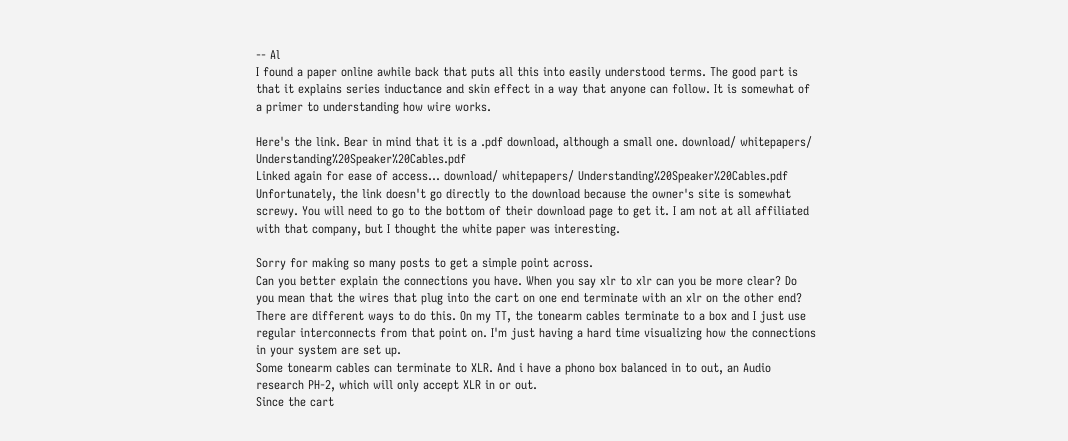-- Al
I found a paper online awhile back that puts all this into easily understood terms. The good part is that it explains series inductance and skin effect in a way that anyone can follow. It is somewhat of a primer to understanding how wire works.

Here's the link. Bear in mind that it is a .pdf download, although a small one. download/ whitepapers/ Understanding%20Speaker%20Cables.pdf
Linked again for ease of access... download/ whitepapers/ Understanding%20Speaker%20Cables.pdf
Unfortunately, the link doesn't go directly to the download because the owner's site is somewhat screwy. You will need to go to the bottom of their download page to get it. I am not at all affiliated with that company, but I thought the white paper was interesting.

Sorry for making so many posts to get a simple point across.
Can you better explain the connections you have. When you say xlr to xlr can you be more clear? Do you mean that the wires that plug into the cart on one end terminate with an xlr on the other end? There are different ways to do this. On my TT, the tonearm cables terminate to a box and I just use regular interconnects from that point on. I'm just having a hard time visualizing how the connections in your system are set up.
Some tonearm cables can terminate to XLR. And i have a phono box balanced in to out, an Audio research PH-2, which will only accept XLR in or out.
Since the cart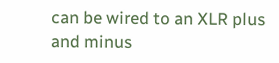can be wired to an XLR plus and minus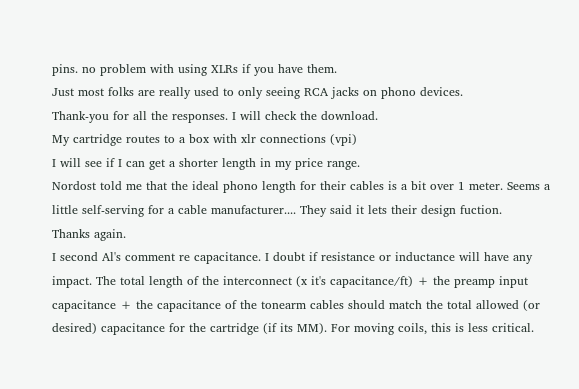pins. no problem with using XLRs if you have them.
Just most folks are really used to only seeing RCA jacks on phono devices.
Thank-you for all the responses. I will check the download.
My cartridge routes to a box with xlr connections (vpi)
I will see if I can get a shorter length in my price range.
Nordost told me that the ideal phono length for their cables is a bit over 1 meter. Seems a little self-serving for a cable manufacturer.... They said it lets their design fuction.
Thanks again.
I second Al's comment re capacitance. I doubt if resistance or inductance will have any impact. The total length of the interconnect (x it's capacitance/ft) + the preamp input capacitance + the capacitance of the tonearm cables should match the total allowed (or desired) capacitance for the cartridge (if its MM). For moving coils, this is less critical.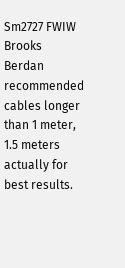Sm2727 FWIW Brooks Berdan recommended cables longer than 1 meter, 1.5 meters actually for best results.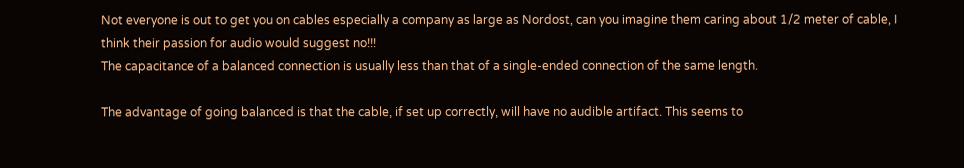Not everyone is out to get you on cables especially a company as large as Nordost, can you imagine them caring about 1/2 meter of cable, I think their passion for audio would suggest no!!!
The capacitance of a balanced connection is usually less than that of a single-ended connection of the same length.

The advantage of going balanced is that the cable, if set up correctly, will have no audible artifact. This seems to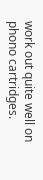work out quite well on phono cartridges.